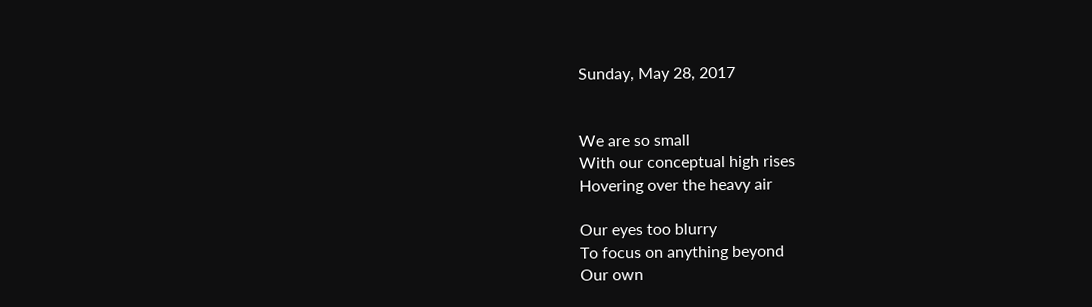Sunday, May 28, 2017


We are so small
With our conceptual high rises
Hovering over the heavy air

Our eyes too blurry
To focus on anything beyond
Our own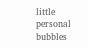little personal bubbles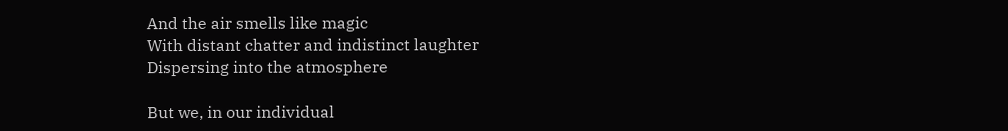And the air smells like magic
With distant chatter and indistinct laughter
Dispersing into the atmosphere

But we, in our individual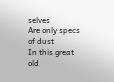selves
Are only specs of dust
In this great old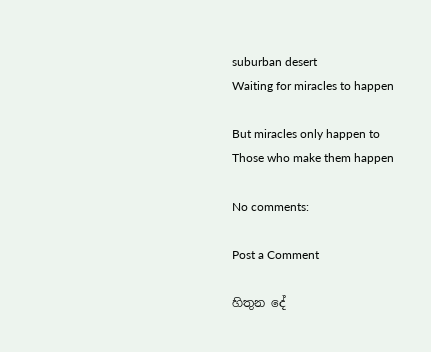suburban desert
Waiting for miracles to happen

But miracles only happen to
Those who make them happen

No comments:

Post a Comment

හිතුන දේ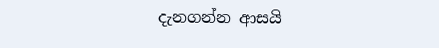දැනගන්න ආසයි